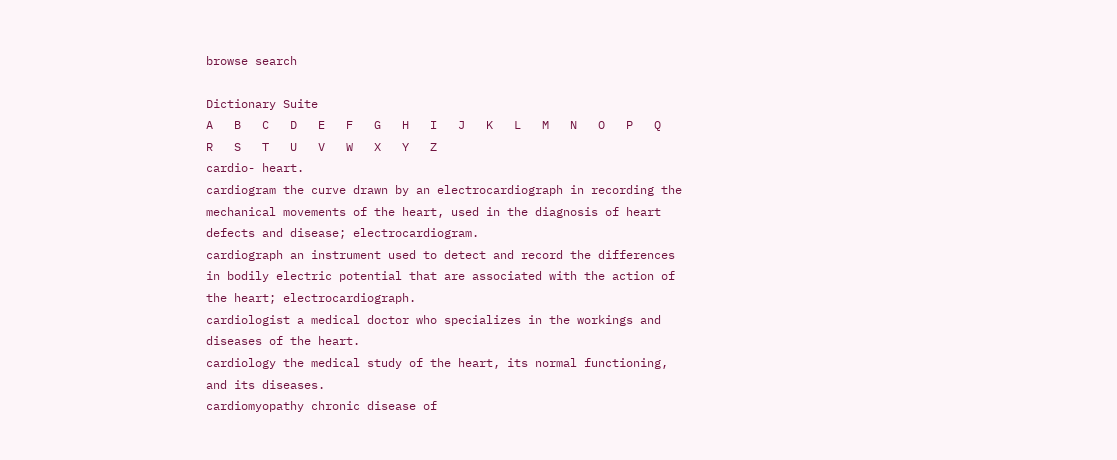browse search

Dictionary Suite
A   B   C   D   E   F   G   H   I   J   K   L   M   N   O   P   Q   R   S   T   U   V   W   X   Y   Z
cardio- heart.
cardiogram the curve drawn by an electrocardiograph in recording the mechanical movements of the heart, used in the diagnosis of heart defects and disease; electrocardiogram.
cardiograph an instrument used to detect and record the differences in bodily electric potential that are associated with the action of the heart; electrocardiograph.
cardiologist a medical doctor who specializes in the workings and diseases of the heart.
cardiology the medical study of the heart, its normal functioning, and its diseases.
cardiomyopathy chronic disease of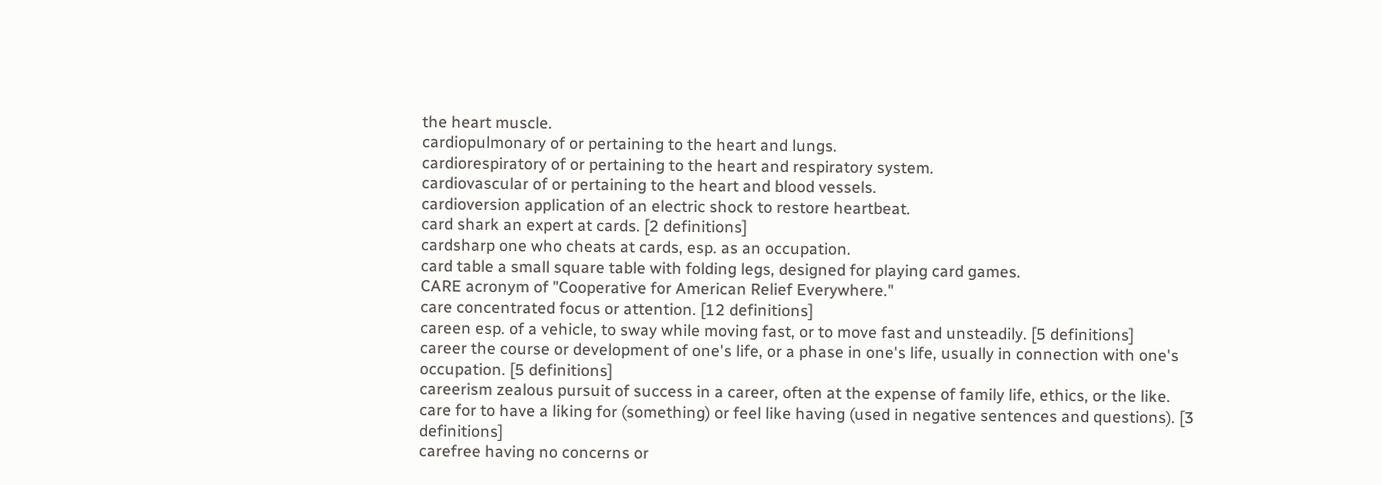the heart muscle.
cardiopulmonary of or pertaining to the heart and lungs.
cardiorespiratory of or pertaining to the heart and respiratory system.
cardiovascular of or pertaining to the heart and blood vessels.
cardioversion application of an electric shock to restore heartbeat.
card shark an expert at cards. [2 definitions]
cardsharp one who cheats at cards, esp. as an occupation.
card table a small square table with folding legs, designed for playing card games.
CARE acronym of "Cooperative for American Relief Everywhere."
care concentrated focus or attention. [12 definitions]
careen esp. of a vehicle, to sway while moving fast, or to move fast and unsteadily. [5 definitions]
career the course or development of one's life, or a phase in one's life, usually in connection with one's occupation. [5 definitions]
careerism zealous pursuit of success in a career, often at the expense of family life, ethics, or the like.
care for to have a liking for (something) or feel like having (used in negative sentences and questions). [3 definitions]
carefree having no concerns or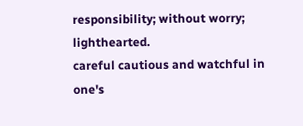responsibility; without worry; lighthearted.
careful cautious and watchful in one's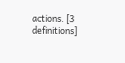actions. [3 definitions]